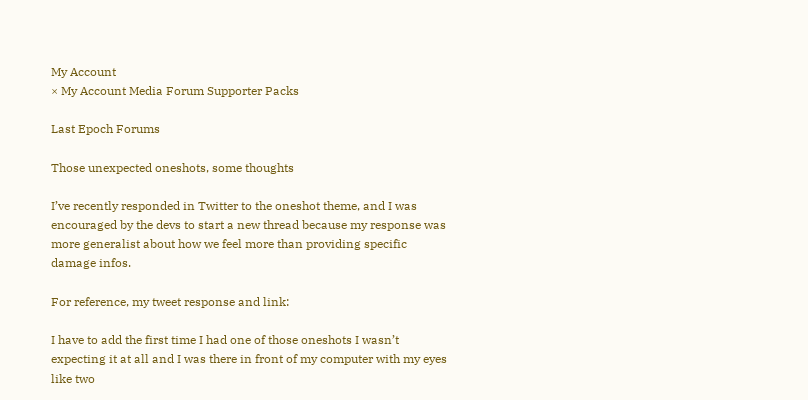My Account
× My Account Media Forum Supporter Packs

Last Epoch Forums

Those unexpected oneshots, some thoughts

I’ve recently responded in Twitter to the oneshot theme, and I was encouraged by the devs to start a new thread because my response was more generalist about how we feel more than providing specific damage infos.

For reference, my tweet response and link:

I have to add the first time I had one of those oneshots I wasn’t expecting it at all and I was there in front of my computer with my eyes like two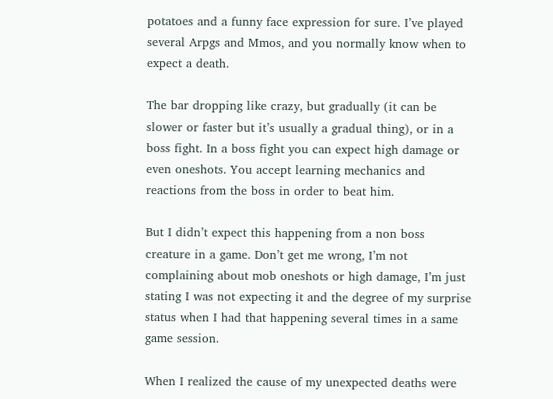potatoes and a funny face expression for sure. I’ve played several Arpgs and Mmos, and you normally know when to expect a death.

The bar dropping like crazy, but gradually (it can be slower or faster but it’s usually a gradual thing), or in a boss fight. In a boss fight you can expect high damage or even oneshots. You accept learning mechanics and reactions from the boss in order to beat him.

But I didn’t expect this happening from a non boss creature in a game. Don’t get me wrong, I’m not complaining about mob oneshots or high damage, I’m just stating I was not expecting it and the degree of my surprise status when I had that happening several times in a same game session.

When I realized the cause of my unexpected deaths were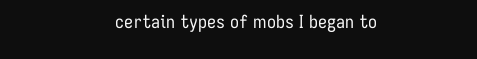certain types of mobs I began to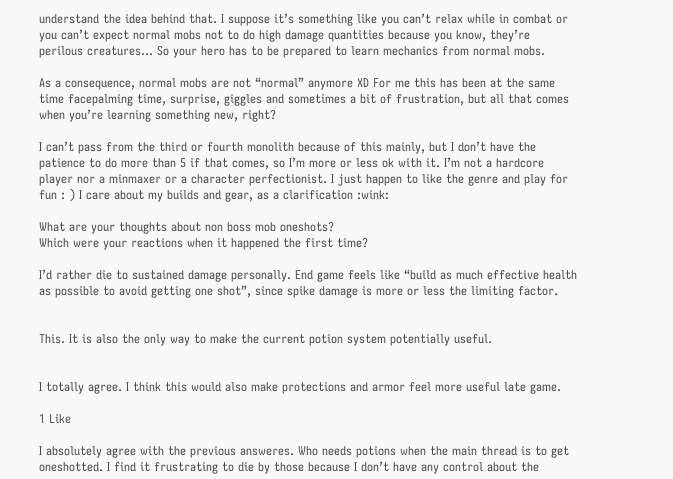understand the idea behind that. I suppose it’s something like you can’t relax while in combat or you can’t expect normal mobs not to do high damage quantities because you know, they’re perilous creatures… So your hero has to be prepared to learn mechanics from normal mobs.

As a consequence, normal mobs are not “normal” anymore XD For me this has been at the same time facepalming time, surprise, giggles and sometimes a bit of frustration, but all that comes when you’re learning something new, right?

I can’t pass from the third or fourth monolith because of this mainly, but I don’t have the patience to do more than 5 if that comes, so I’m more or less ok with it. I’m not a hardcore player nor a minmaxer or a character perfectionist. I just happen to like the genre and play for fun : ) I care about my builds and gear, as a clarification :wink:

What are your thoughts about non boss mob oneshots?
Which were your reactions when it happened the first time?

I’d rather die to sustained damage personally. End game feels like “build as much effective health as possible to avoid getting one shot”, since spike damage is more or less the limiting factor.


This. It is also the only way to make the current potion system potentially useful.


I totally agree. I think this would also make protections and armor feel more useful late game.

1 Like

I absolutely agree with the previous answeres. Who needs potions when the main thread is to get oneshotted. I find it frustrating to die by those because I don’t have any control about the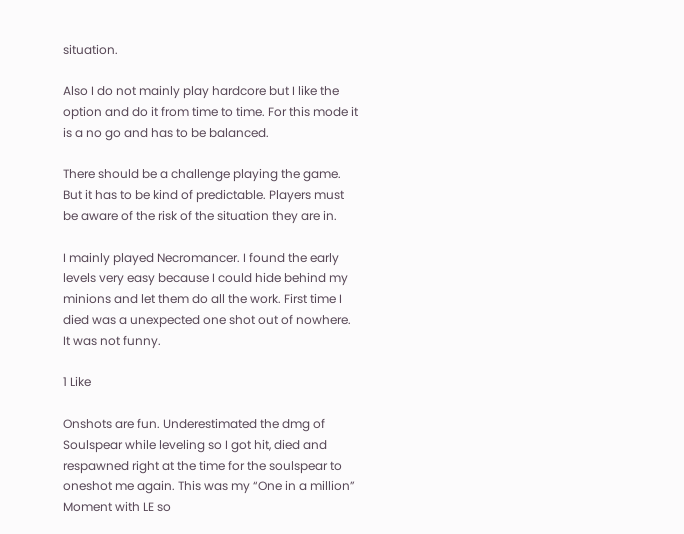situation.

Also I do not mainly play hardcore but I like the option and do it from time to time. For this mode it is a no go and has to be balanced.

There should be a challenge playing the game. But it has to be kind of predictable. Players must be aware of the risk of the situation they are in.

I mainly played Necromancer. I found the early levels very easy because I could hide behind my minions and let them do all the work. First time I died was a unexpected one shot out of nowhere. It was not funny.

1 Like

Onshots are fun. Underestimated the dmg of Soulspear while leveling so I got hit, died and respawned right at the time for the soulspear to oneshot me again. This was my “One in a million” Moment with LE so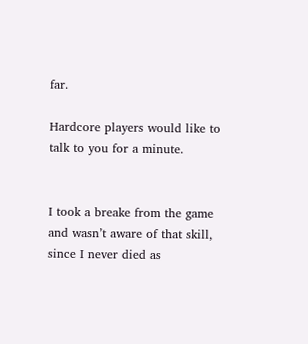far.

Hardcore players would like to talk to you for a minute.


I took a breake from the game and wasn’t aware of that skill, since I never died as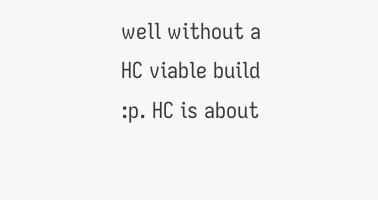well without a HC viable build :p. HC is about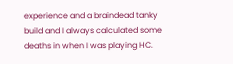experience and a braindead tanky build and I always calculated some deaths in when I was playing HC.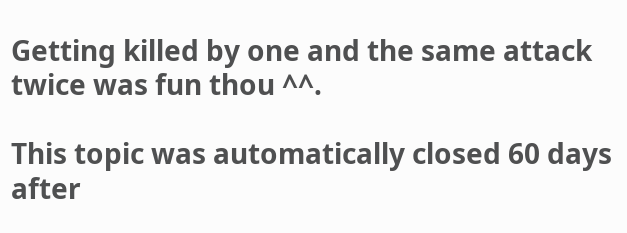Getting killed by one and the same attack twice was fun thou ^^.

This topic was automatically closed 60 days after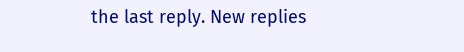the last reply. New replies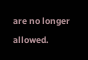are no longer allowed.